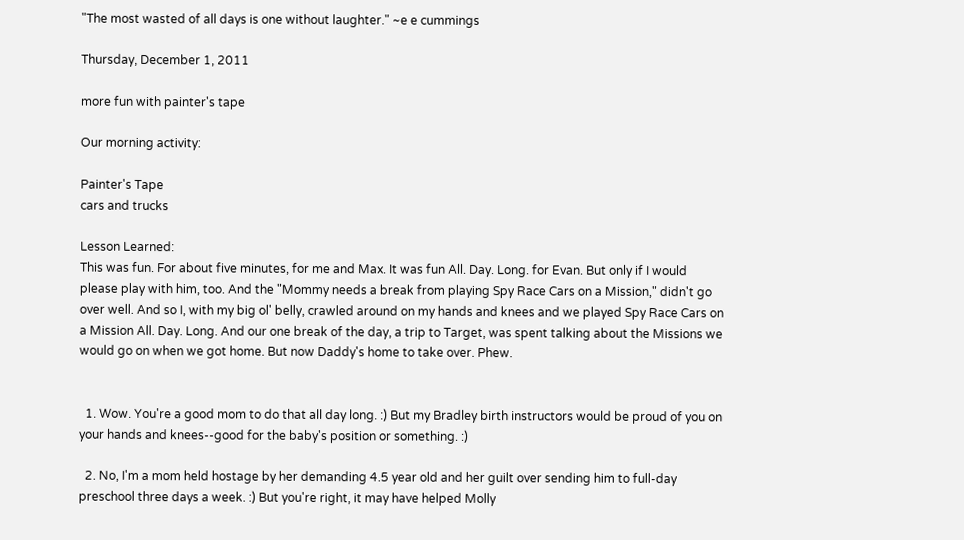"The most wasted of all days is one without laughter." ~e e cummings

Thursday, December 1, 2011

more fun with painter's tape

Our morning activity:

Painter's Tape
cars and trucks

Lesson Learned:
This was fun. For about five minutes, for me and Max. It was fun All. Day. Long. for Evan. But only if I would please play with him, too. And the "Mommy needs a break from playing Spy Race Cars on a Mission," didn't go over well. And so I, with my big ol' belly, crawled around on my hands and knees and we played Spy Race Cars on a Mission All. Day. Long. And our one break of the day, a trip to Target, was spent talking about the Missions we would go on when we got home. But now Daddy's home to take over. Phew.


  1. Wow. You're a good mom to do that all day long. :) But my Bradley birth instructors would be proud of you on your hands and knees--good for the baby's position or something. :)

  2. No, I'm a mom held hostage by her demanding 4.5 year old and her guilt over sending him to full-day preschool three days a week. :) But you're right, it may have helped Molly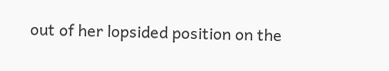out of her lopsided position on the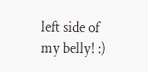left side of my belly! :)